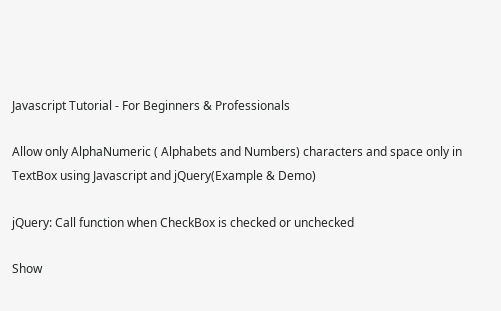Javascript Tutorial - For Beginners & Professionals

Allow only AlphaNumeric ( Alphabets and Numbers) characters and space only in TextBox using Javascript and jQuery(Example & Demo)

jQuery: Call function when CheckBox is checked or unchecked

Show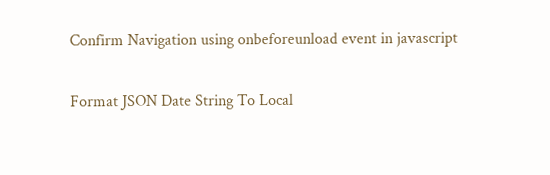Confirm Navigation using onbeforeunload event in javascript

Format JSON Date String To Local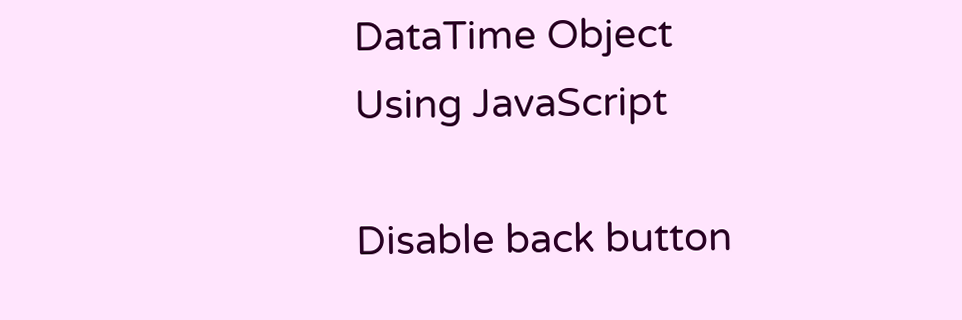DataTime Object Using JavaScript

Disable back button